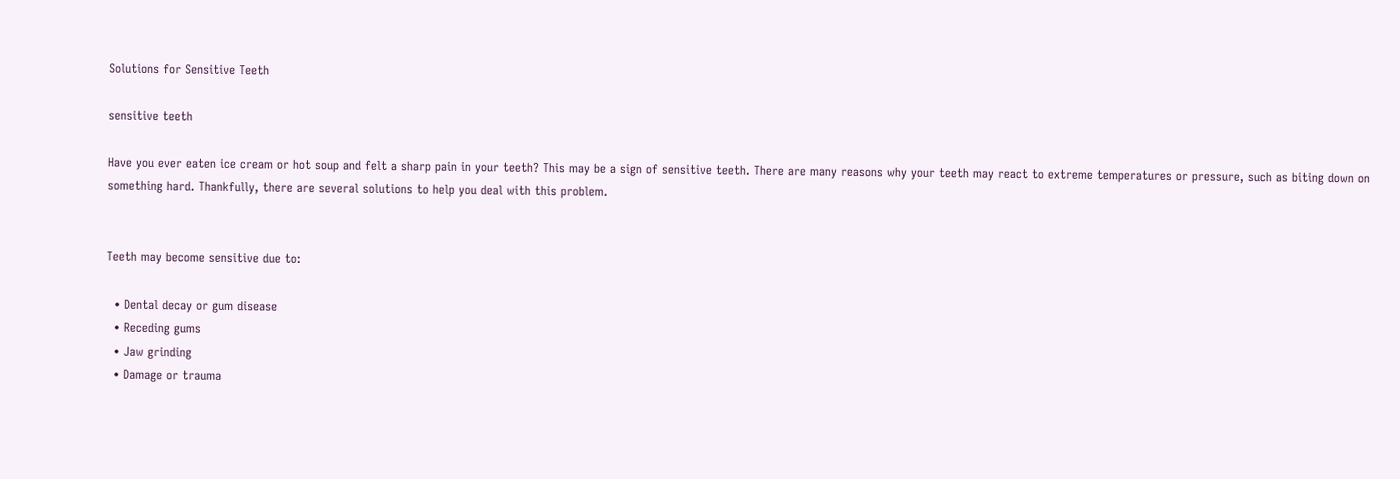Solutions for Sensitive Teeth

sensitive teeth

Have you ever eaten ice cream or hot soup and felt a sharp pain in your teeth? This may be a sign of sensitive teeth. There are many reasons why your teeth may react to extreme temperatures or pressure, such as biting down on something hard. Thankfully, there are several solutions to help you deal with this problem.


Teeth may become sensitive due to:

  • Dental decay or gum disease
  • Receding gums
  • Jaw grinding
  • Damage or trauma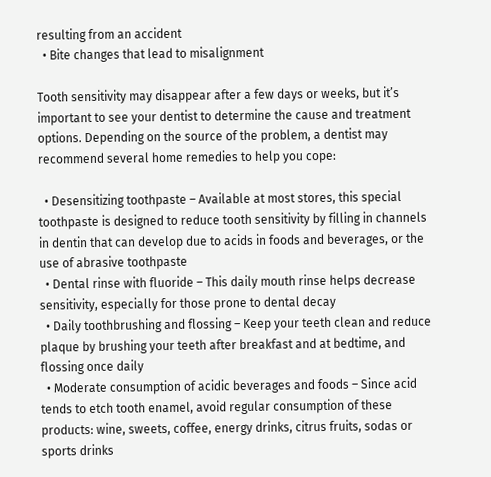resulting from an accident
  • Bite changes that lead to misalignment

Tooth sensitivity may disappear after a few days or weeks, but it’s important to see your dentist to determine the cause and treatment options. Depending on the source of the problem, a dentist may recommend several home remedies to help you cope:

  • Desensitizing toothpaste – Available at most stores, this special toothpaste is designed to reduce tooth sensitivity by filling in channels in dentin that can develop due to acids in foods and beverages, or the use of abrasive toothpaste
  • Dental rinse with fluoride – This daily mouth rinse helps decrease sensitivity, especially for those prone to dental decay
  • Daily toothbrushing and flossing – Keep your teeth clean and reduce plaque by brushing your teeth after breakfast and at bedtime, and flossing once daily
  • Moderate consumption of acidic beverages and foods – Since acid tends to etch tooth enamel, avoid regular consumption of these products: wine, sweets, coffee, energy drinks, citrus fruits, sodas or sports drinks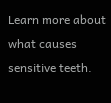Learn more about what causes sensitive teeth.